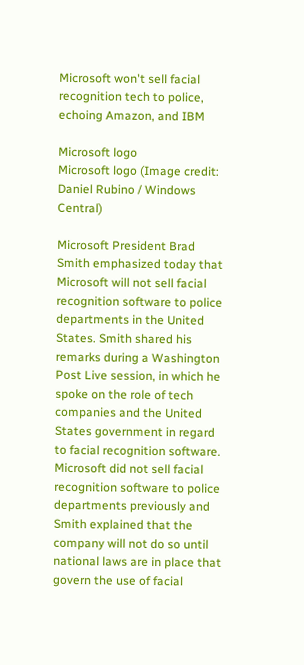Microsoft won't sell facial recognition tech to police, echoing Amazon, and IBM

Microsoft logo
Microsoft logo (Image credit: Daniel Rubino / Windows Central)

Microsoft President Brad Smith emphasized today that Microsoft will not sell facial recognition software to police departments in the United States. Smith shared his remarks during a Washington Post Live session, in which he spoke on the role of tech companies and the United States government in regard to facial recognition software. Microsoft did not sell facial recognition software to police departments previously and Smith explained that the company will not do so until national laws are in place that govern the use of facial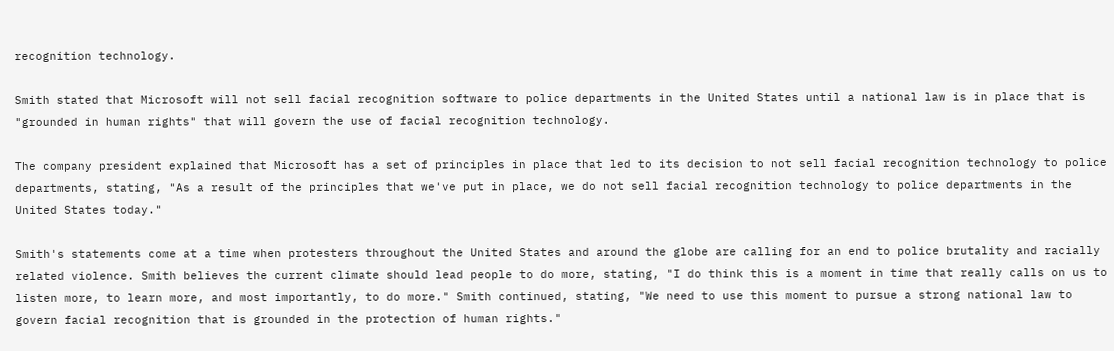recognition technology.

Smith stated that Microsoft will not sell facial recognition software to police departments in the United States until a national law is in place that is "grounded in human rights" that will govern the use of facial recognition technology.

The company president explained that Microsoft has a set of principles in place that led to its decision to not sell facial recognition technology to police departments, stating, "As a result of the principles that we've put in place, we do not sell facial recognition technology to police departments in the United States today."

Smith's statements come at a time when protesters throughout the United States and around the globe are calling for an end to police brutality and racially related violence. Smith believes the current climate should lead people to do more, stating, "I do think this is a moment in time that really calls on us to listen more, to learn more, and most importantly, to do more." Smith continued, stating, "We need to use this moment to pursue a strong national law to govern facial recognition that is grounded in the protection of human rights."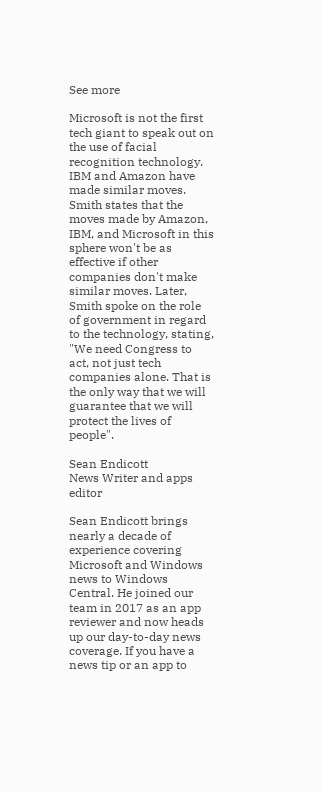See more

Microsoft is not the first tech giant to speak out on the use of facial recognition technology. IBM and Amazon have made similar moves. Smith states that the moves made by Amazon, IBM, and Microsoft in this sphere won't be as effective if other companies don't make similar moves. Later, Smith spoke on the role of government in regard to the technology, stating, "We need Congress to act, not just tech companies alone. That is the only way that we will guarantee that we will protect the lives of people".

Sean Endicott
News Writer and apps editor

Sean Endicott brings nearly a decade of experience covering Microsoft and Windows news to Windows Central. He joined our team in 2017 as an app reviewer and now heads up our day-to-day news coverage. If you have a news tip or an app to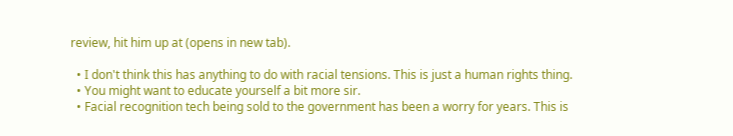review, hit him up at (opens in new tab).

  • I don't think this has anything to do with racial tensions. This is just a human rights thing.
  • You might want to educate yourself a bit more sir.
  • Facial recognition tech being sold to the government has been a worry for years. This is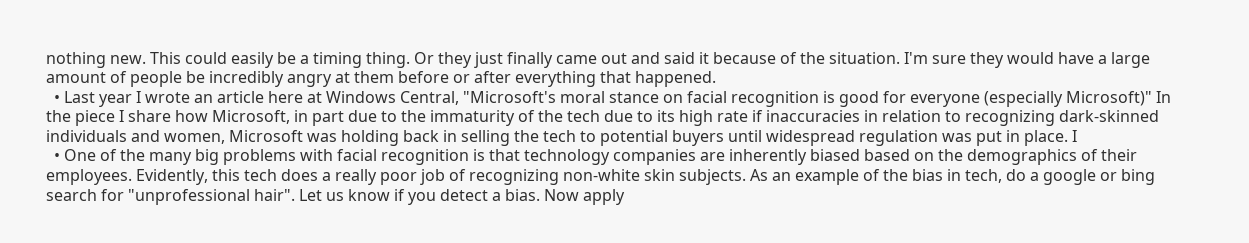nothing new. This could easily be a timing thing. Or they just finally came out and said it because of the situation. I'm sure they would have a large amount of people be incredibly angry at them before or after everything that happened.
  • Last year I wrote an article here at Windows Central, "Microsoft's moral stance on facial recognition is good for everyone (especially Microsoft)" In the piece I share how Microsoft, in part due to the immaturity of the tech due to its high rate if inaccuracies in relation to recognizing dark-skinned individuals and women, Microsoft was holding back in selling the tech to potential buyers until widespread regulation was put in place. I
  • One of the many big problems with facial recognition is that technology companies are inherently biased based on the demographics of their employees. Evidently, this tech does a really poor job of recognizing non-white skin subjects. As an example of the bias in tech, do a google or bing search for "unprofessional hair". Let us know if you detect a bias. Now apply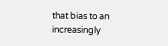that bias to an increasingly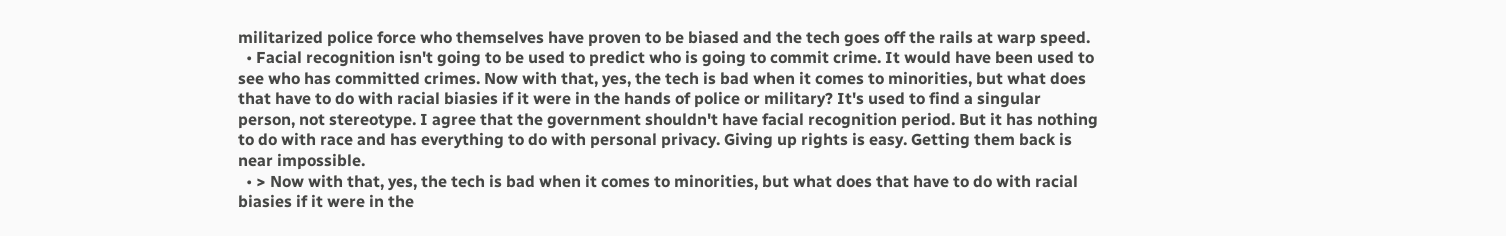militarized police force who themselves have proven to be biased and the tech goes off the rails at warp speed.
  • Facial recognition isn't going to be used to predict who is going to commit crime. It would have been used to see who has committed crimes. Now with that, yes, the tech is bad when it comes to minorities, but what does that have to do with racial biasies if it were in the hands of police or military? It's used to find a singular person, not stereotype. I agree that the government shouldn't have facial recognition period. But it has nothing to do with race and has everything to do with personal privacy. Giving up rights is easy. Getting them back is near impossible.
  • > Now with that, yes, the tech is bad when it comes to minorities, but what does that have to do with racial biasies if it were in the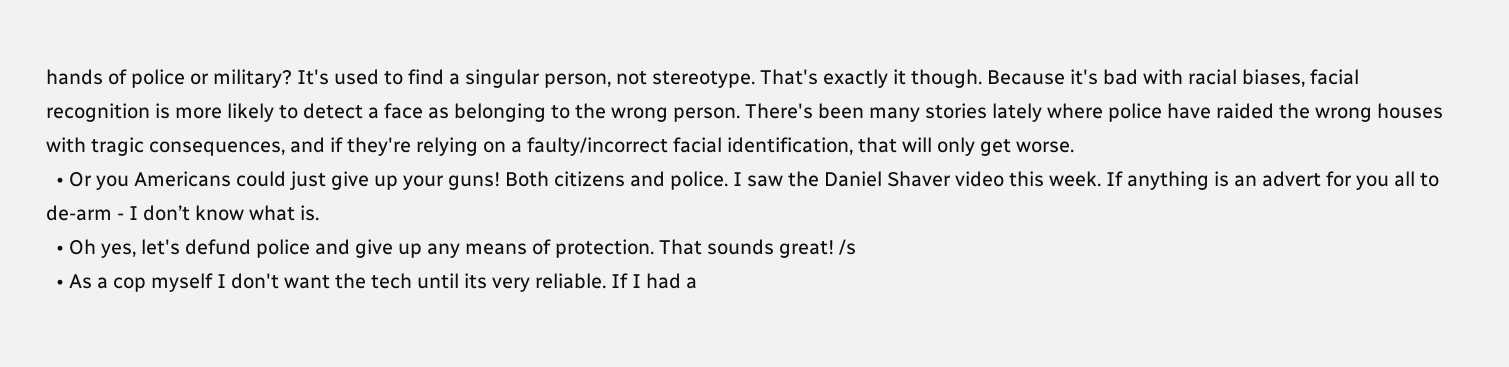hands of police or military? It's used to find a singular person, not stereotype. That's exactly it though. Because it's bad with racial biases, facial recognition is more likely to detect a face as belonging to the wrong person. There's been many stories lately where police have raided the wrong houses with tragic consequences, and if they're relying on a faulty/incorrect facial identification, that will only get worse.
  • Or you Americans could just give up your guns! Both citizens and police. I saw the Daniel Shaver video this week. If anything is an advert for you all to de-arm - I don’t know what is.
  • Oh yes, let's defund police and give up any means of protection. That sounds great! /s
  • As a cop myself I don't want the tech until its very reliable. If I had a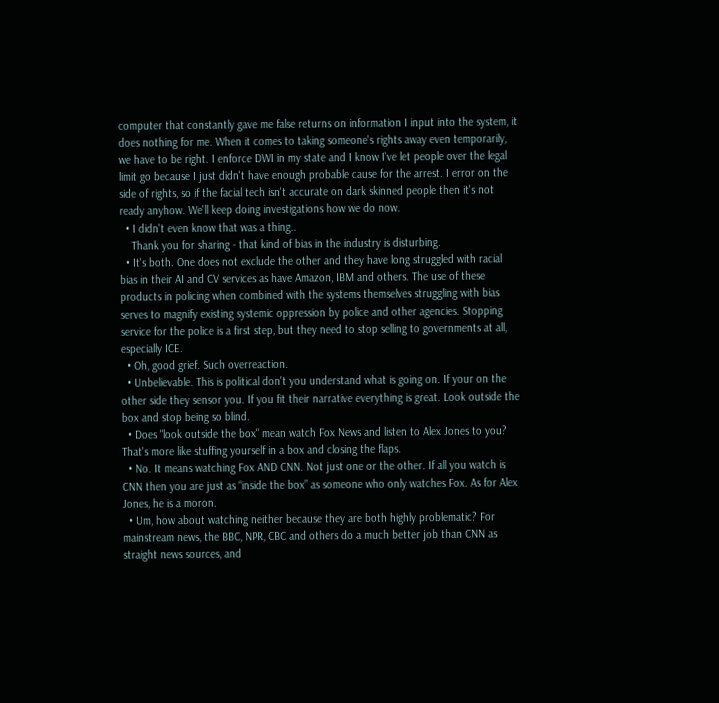computer that constantly gave me false returns on information I input into the system, it does nothing for me. When it comes to taking someone's rights away even temporarily, we have to be right. I enforce DWI in my state and I know I've let people over the legal limit go because I just didn't have enough probable cause for the arrest. I error on the side of rights, so if the facial tech isn't accurate on dark skinned people then it's not ready anyhow. We'll keep doing investigations how we do now.
  • I didn't even know that was a thing..
    Thank you for sharing - that kind of bias in the industry is disturbing.
  • It's both. One does not exclude the other and they have long struggled with racial bias in their AI and CV services as have Amazon, IBM and others. The use of these products in policing when combined with the systems themselves struggling with bias serves to magnify existing systemic oppression by police and other agencies. Stopping service for the police is a first step, but they need to stop selling to governments at all, especially ICE.
  • Oh, good grief. Such overreaction.
  • Unbelievable. This is political don't you understand what is going on. If your on the other side they sensor you. If you fit their narrative everything is great. Look outside the box and stop being so blind.
  • Does "look outside the box" mean watch Fox News and listen to Alex Jones to you? That's more like stuffing yourself in a box and closing the flaps.
  • No. It means watching Fox AND CNN. Not just one or the other. If all you watch is CNN then you are just as “inside the box” as someone who only watches Fox. As for Alex Jones, he is a moron.
  • Um, how about watching neither because they are both highly problematic? For mainstream news, the BBC, NPR, CBC and others do a much better job than CNN as straight news sources, and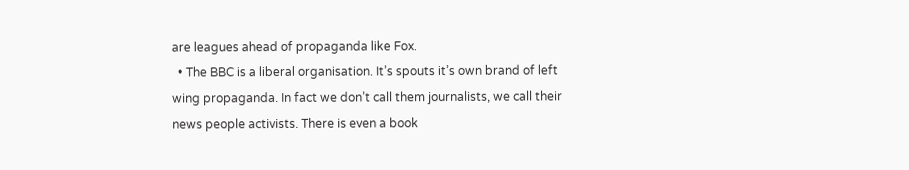are leagues ahead of propaganda like Fox.
  • The BBC is a liberal organisation. It’s spouts it’s own brand of left wing propaganda. In fact we don’t call them journalists, we call their news people activists. There is even a book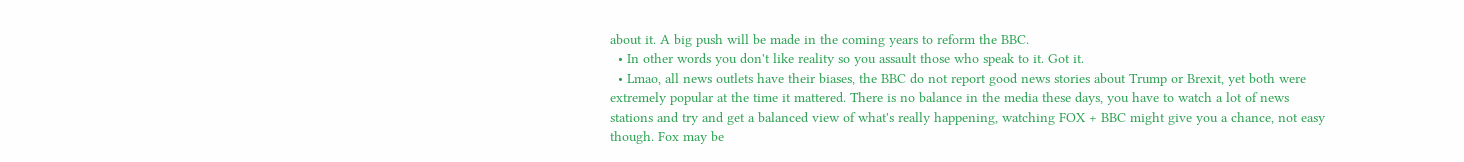about it. A big push will be made in the coming years to reform the BBC.
  • In other words you don't like reality so you assault those who speak to it. Got it.
  • Lmao, all news outlets have their biases, the BBC do not report good news stories about Trump or Brexit, yet both were extremely popular at the time it mattered. There is no balance in the media these days, you have to watch a lot of news stations and try and get a balanced view of what's really happening, watching FOX + BBC might give you a chance, not easy though. Fox may be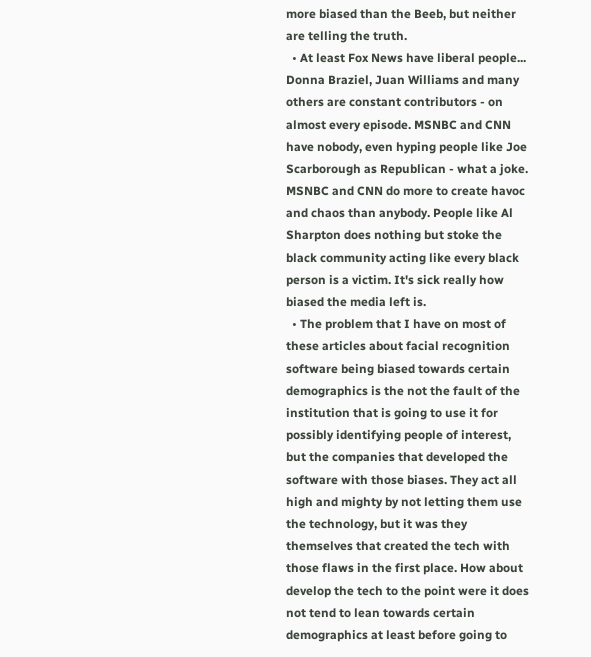more biased than the Beeb, but neither are telling the truth.
  • At least Fox News have liberal people... Donna Braziel, Juan Williams and many others are constant contributors - on almost every episode. MSNBC and CNN have nobody, even hyping people like Joe Scarborough as Republican - what a joke. MSNBC and CNN do more to create havoc and chaos than anybody. People like Al Sharpton does nothing but stoke the black community acting like every black person is a victim. It's sick really how biased the media left is.
  • The problem that I have on most of these articles about facial recognition software being biased towards certain demographics is the not the fault of the institution that is going to use it for possibly identifying people of interest, but the companies that developed the software with those biases. They act all high and mighty by not letting them use the technology, but it was they themselves that created the tech with those flaws in the first place. How about develop the tech to the point were it does not tend to lean towards certain demographics at least before going to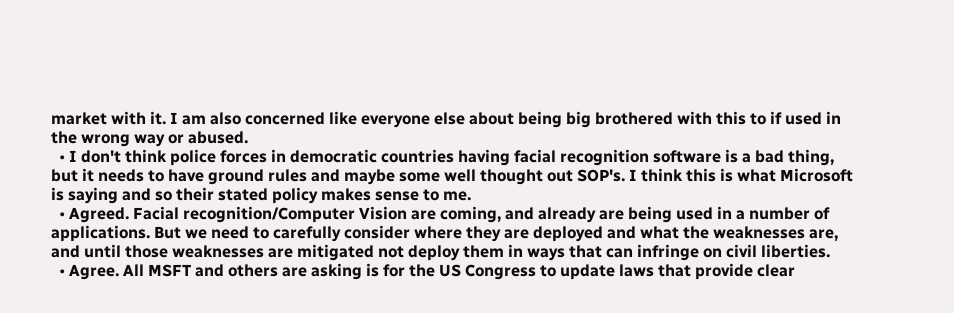market with it. I am also concerned like everyone else about being big brothered with this to if used in the wrong way or abused.
  • I don't think police forces in democratic countries having facial recognition software is a bad thing, but it needs to have ground rules and maybe some well thought out SOP's. I think this is what Microsoft is saying and so their stated policy makes sense to me.
  • Agreed. Facial recognition/Computer Vision are coming, and already are being used in a number of applications. But we need to carefully consider where they are deployed and what the weaknesses are, and until those weaknesses are mitigated not deploy them in ways that can infringe on civil liberties.
  • Agree. All MSFT and others are asking is for the US Congress to update laws that provide clear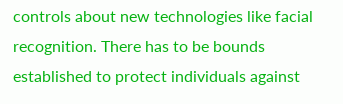controls about new technologies like facial recognition. There has to be bounds established to protect individuals against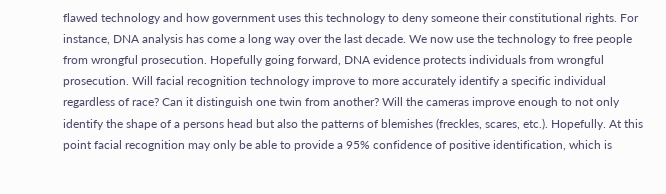flawed technology and how government uses this technology to deny someone their constitutional rights. For instance, DNA analysis has come a long way over the last decade. We now use the technology to free people from wrongful prosecution. Hopefully going forward, DNA evidence protects individuals from wrongful prosecution. Will facial recognition technology improve to more accurately identify a specific individual regardless of race? Can it distinguish one twin from another? Will the cameras improve enough to not only identify the shape of a persons head but also the patterns of blemishes (freckles, scares, etc.). Hopefully. At this point facial recognition may only be able to provide a 95% confidence of positive identification, which is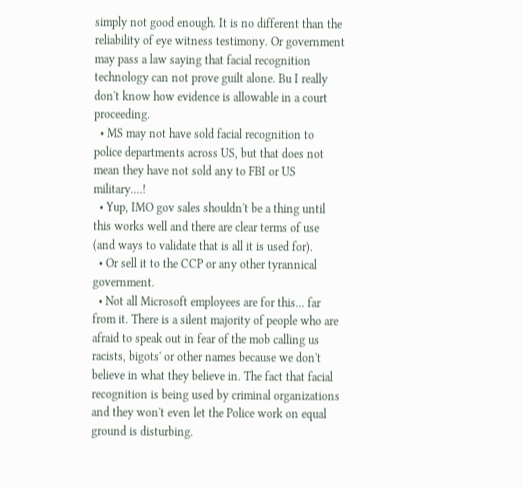simply not good enough. It is no different than the reliability of eye witness testimony. Or government may pass a law saying that facial recognition technology can not prove guilt alone. Bu I really don't know how evidence is allowable in a court proceeding.
  • MS may not have sold facial recognition to police departments across US, but that does not mean they have not sold any to FBI or US military....!
  • Yup, IMO gov sales shouldn't be a thing until this works well and there are clear terms of use (and ways to validate that is all it is used for).
  • Or sell it to the CCP or any other tyrannical government.
  • Not all Microsoft employees are for this... far from it. There is a silent majority of people who are afraid to speak out in fear of the mob calling us racists, bigots' or other names because we don't believe in what they believe in. The fact that facial recognition is being used by criminal organizations and they won't even let the Police work on equal ground is disturbing.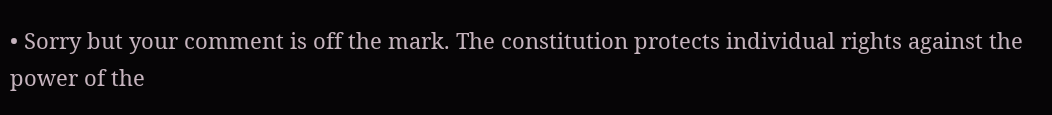• Sorry but your comment is off the mark. The constitution protects individual rights against the power of the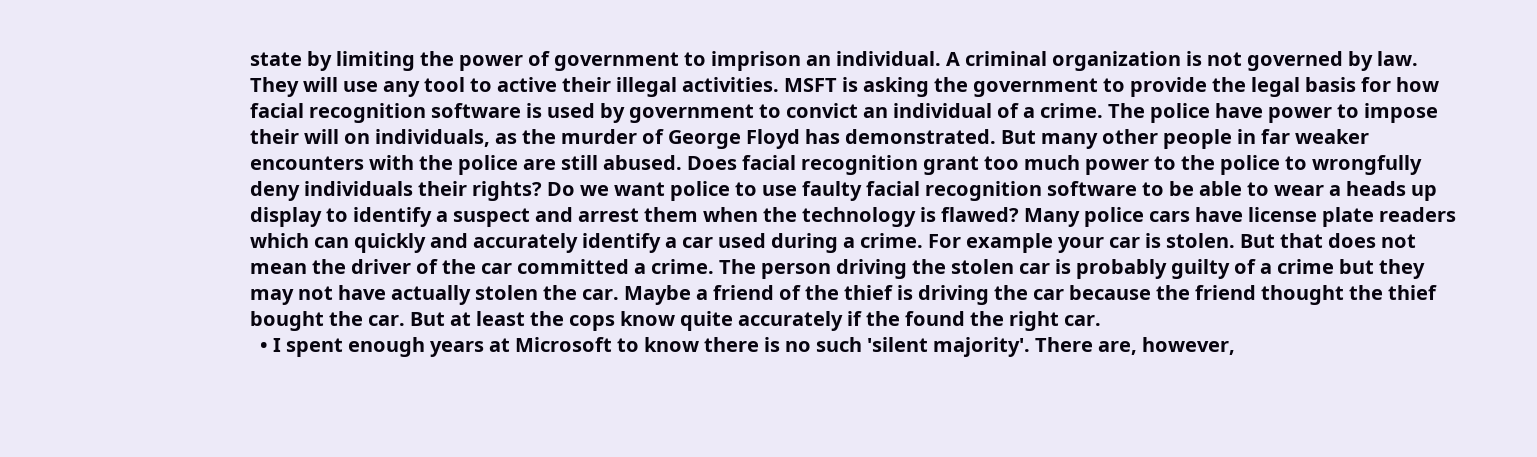state by limiting the power of government to imprison an individual. A criminal organization is not governed by law. They will use any tool to active their illegal activities. MSFT is asking the government to provide the legal basis for how facial recognition software is used by government to convict an individual of a crime. The police have power to impose their will on individuals, as the murder of George Floyd has demonstrated. But many other people in far weaker encounters with the police are still abused. Does facial recognition grant too much power to the police to wrongfully deny individuals their rights? Do we want police to use faulty facial recognition software to be able to wear a heads up display to identify a suspect and arrest them when the technology is flawed? Many police cars have license plate readers which can quickly and accurately identify a car used during a crime. For example your car is stolen. But that does not mean the driver of the car committed a crime. The person driving the stolen car is probably guilty of a crime but they may not have actually stolen the car. Maybe a friend of the thief is driving the car because the friend thought the thief bought the car. But at least the cops know quite accurately if the found the right car.
  • I spent enough years at Microsoft to know there is no such 'silent majority'. There are, however,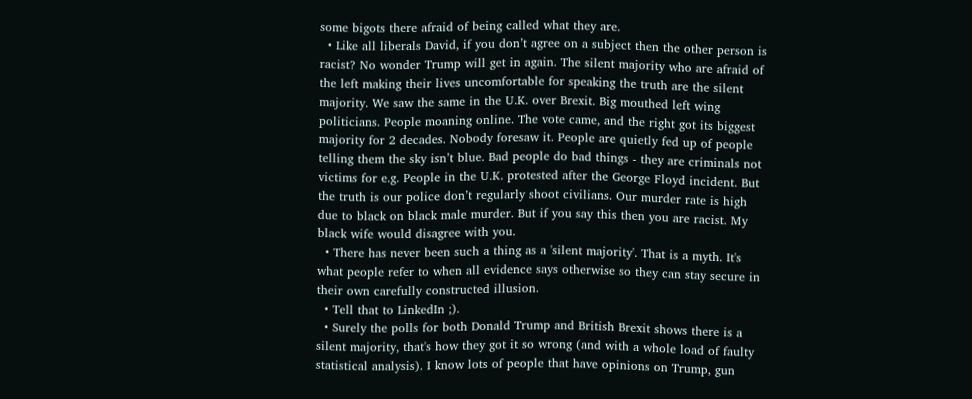some bigots there afraid of being called what they are.
  • Like all liberals David, if you don’t agree on a subject then the other person is racist? No wonder Trump will get in again. The silent majority who are afraid of the left making their lives uncomfortable for speaking the truth are the silent majority. We saw the same in the U.K. over Brexit. Big mouthed left wing politicians. People moaning online. The vote came, and the right got its biggest majority for 2 decades. Nobody foresaw it. People are quietly fed up of people telling them the sky isn’t blue. Bad people do bad things - they are criminals not victims for e.g. People in the U.K. protested after the George Floyd incident. But the truth is our police don’t regularly shoot civilians. Our murder rate is high due to black on black male murder. But if you say this then you are racist. My black wife would disagree with you.
  • There has never been such a thing as a 'silent majority'. That is a myth. It's what people refer to when all evidence says otherwise so they can stay secure in their own carefully constructed illusion.
  • Tell that to LinkedIn ;).
  • Surely the polls for both Donald Trump and British Brexit shows there is a silent majority, that's how they got it so wrong (and with a whole load of faulty statistical analysis). I know lots of people that have opinions on Trump, gun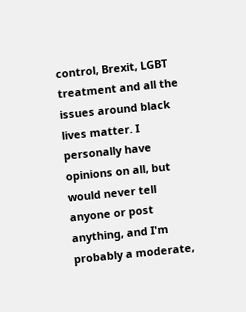control, Brexit, LGBT treatment and all the issues around black lives matter. I personally have opinions on all, but would never tell anyone or post anything, and I'm probably a moderate,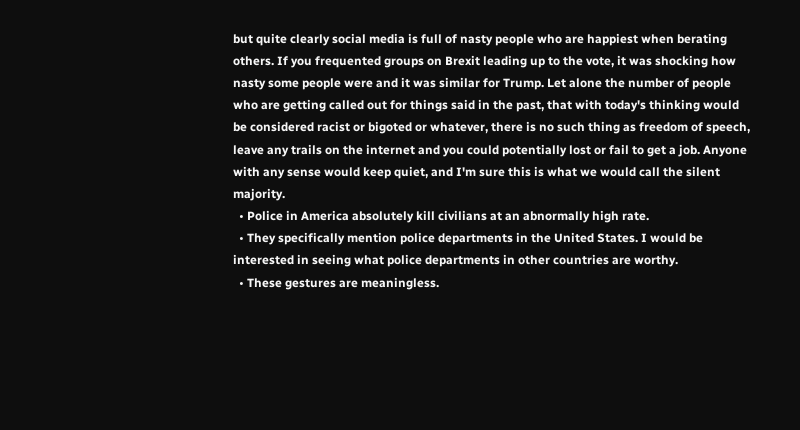but quite clearly social media is full of nasty people who are happiest when berating others. If you frequented groups on Brexit leading up to the vote, it was shocking how nasty some people were and it was similar for Trump. Let alone the number of people who are getting called out for things said in the past, that with today's thinking would be considered racist or bigoted or whatever, there is no such thing as freedom of speech, leave any trails on the internet and you could potentially lost or fail to get a job. Anyone with any sense would keep quiet, and I'm sure this is what we would call the silent majority.
  • Police in America absolutely kill civilians at an abnormally high rate.
  • They specifically mention police departments in the United States. I would be interested in seeing what police departments in other countries are worthy.
  • These gestures are meaningless.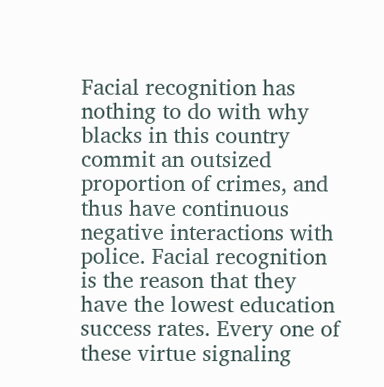Facial recognition has nothing to do with why blacks in this country commit an outsized proportion of crimes, and thus have continuous negative interactions with police. Facial recognition is the reason that they have the lowest education success rates. Every one of these virtue signaling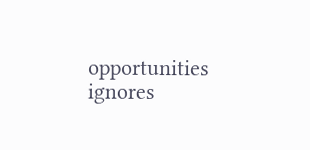opportunities ignores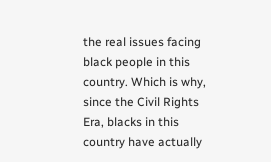the real issues facing black people in this country. Which is why, since the Civil Rights Era, blacks in this country have actually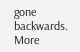gone backwards. More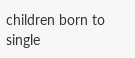children born to single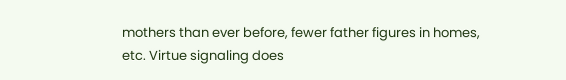mothers than ever before, fewer father figures in homes, etc. Virtue signaling does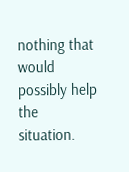nothing that would possibly help the situation.